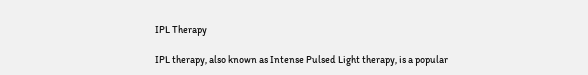IPL Therapy

IPL therapy, also known as Intense Pulsed Light therapy, is a popular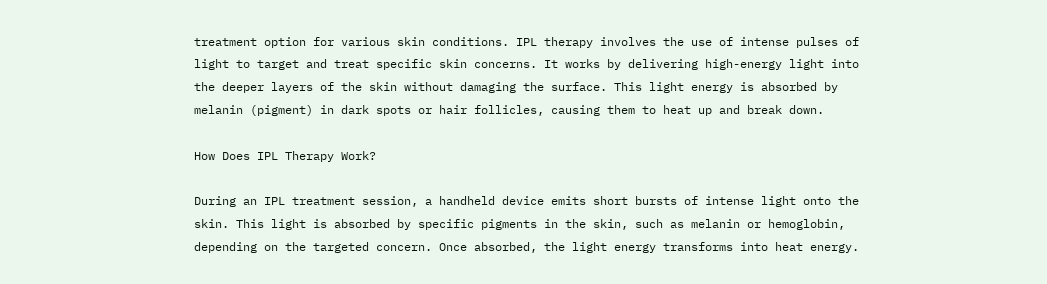treatment option for various skin conditions. IPL therapy involves the use of intense pulses of light to target and treat specific skin concerns. It works by delivering high-energy light into the deeper layers of the skin without damaging the surface. This light energy is absorbed by melanin (pigment) in dark spots or hair follicles, causing them to heat up and break down.

How Does IPL Therapy Work?

During an IPL treatment session, a handheld device emits short bursts of intense light onto the skin. This light is absorbed by specific pigments in the skin, such as melanin or hemoglobin, depending on the targeted concern. Once absorbed, the light energy transforms into heat energy.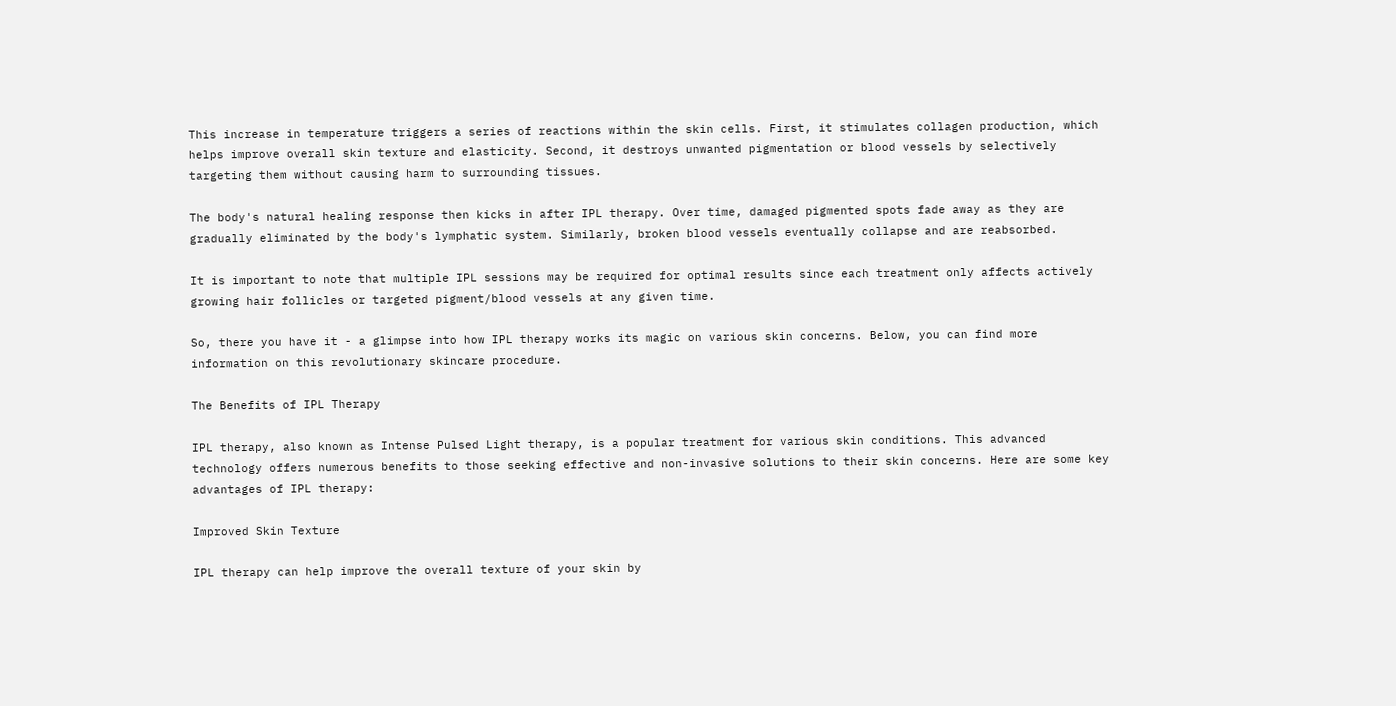This increase in temperature triggers a series of reactions within the skin cells. First, it stimulates collagen production, which helps improve overall skin texture and elasticity. Second, it destroys unwanted pigmentation or blood vessels by selectively targeting them without causing harm to surrounding tissues.

The body's natural healing response then kicks in after IPL therapy. Over time, damaged pigmented spots fade away as they are gradually eliminated by the body's lymphatic system. Similarly, broken blood vessels eventually collapse and are reabsorbed.

It is important to note that multiple IPL sessions may be required for optimal results since each treatment only affects actively growing hair follicles or targeted pigment/blood vessels at any given time.

So, there you have it - a glimpse into how IPL therapy works its magic on various skin concerns. Below, you can find more information on this revolutionary skincare procedure.

The Benefits of IPL Therapy

IPL therapy, also known as Intense Pulsed Light therapy, is a popular treatment for various skin conditions. This advanced technology offers numerous benefits to those seeking effective and non-invasive solutions to their skin concerns. Here are some key advantages of IPL therapy:

Improved Skin Texture

IPL therapy can help improve the overall texture of your skin by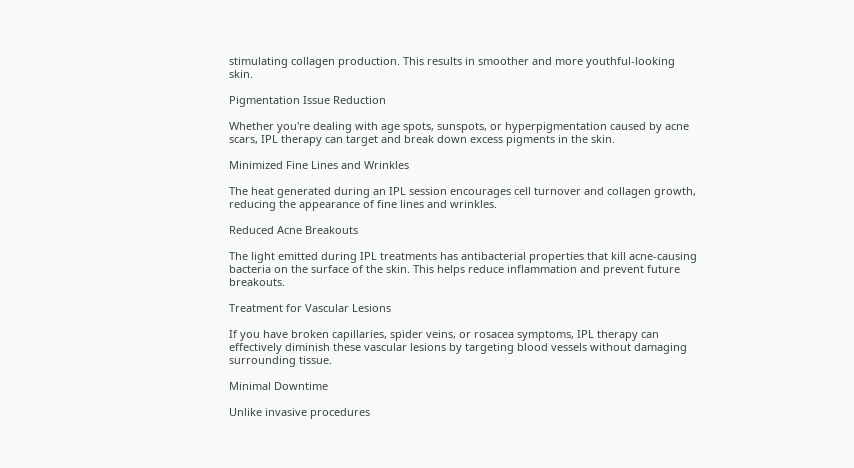stimulating collagen production. This results in smoother and more youthful-looking skin.

Pigmentation Issue Reduction

Whether you're dealing with age spots, sunspots, or hyperpigmentation caused by acne scars, IPL therapy can target and break down excess pigments in the skin.

Minimized Fine Lines and Wrinkles

The heat generated during an IPL session encourages cell turnover and collagen growth, reducing the appearance of fine lines and wrinkles.

Reduced Acne Breakouts

The light emitted during IPL treatments has antibacterial properties that kill acne-causing bacteria on the surface of the skin. This helps reduce inflammation and prevent future breakouts.

Treatment for Vascular Lesions

If you have broken capillaries, spider veins, or rosacea symptoms, IPL therapy can effectively diminish these vascular lesions by targeting blood vessels without damaging surrounding tissue.

Minimal Downtime

Unlike invasive procedures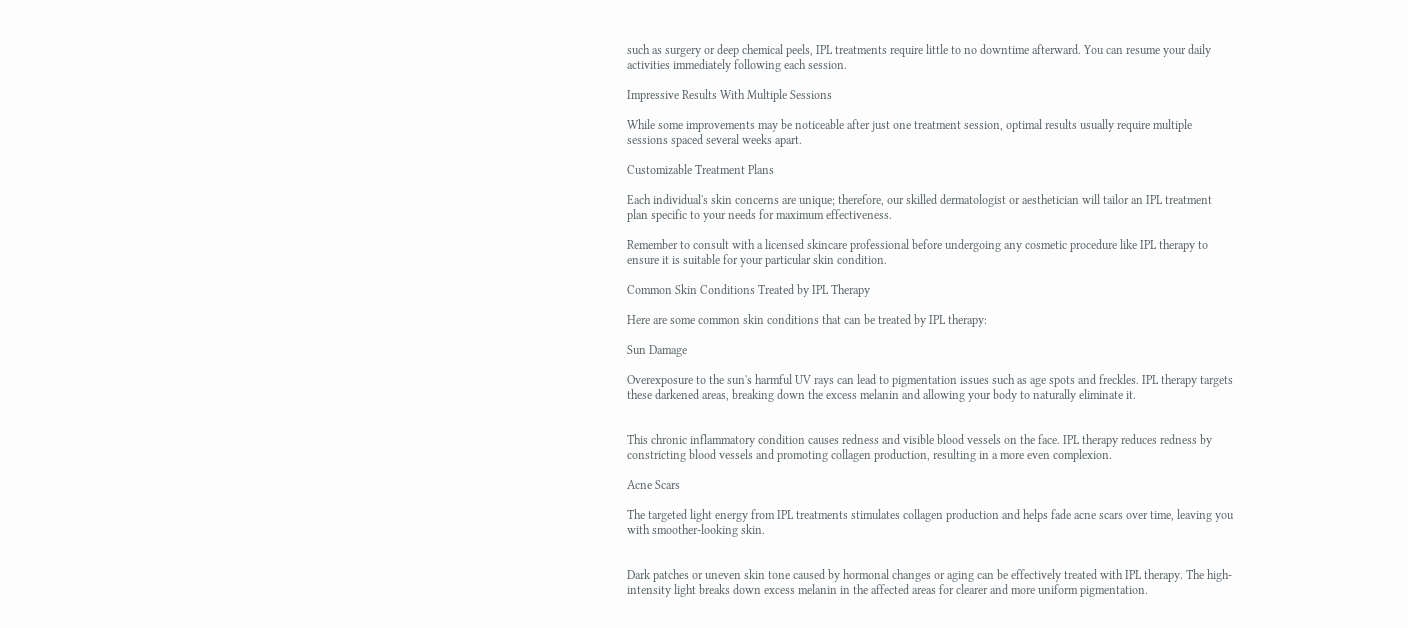such as surgery or deep chemical peels, IPL treatments require little to no downtime afterward. You can resume your daily activities immediately following each session.

Impressive Results With Multiple Sessions

While some improvements may be noticeable after just one treatment session, optimal results usually require multiple sessions spaced several weeks apart.

Customizable Treatment Plans

Each individual's skin concerns are unique; therefore, our skilled dermatologist or aesthetician will tailor an IPL treatment plan specific to your needs for maximum effectiveness.

Remember to consult with a licensed skincare professional before undergoing any cosmetic procedure like IPL therapy to ensure it is suitable for your particular skin condition.

Common Skin Conditions Treated by IPL Therapy

Here are some common skin conditions that can be treated by IPL therapy:

Sun Damage

Overexposure to the sun's harmful UV rays can lead to pigmentation issues such as age spots and freckles. IPL therapy targets these darkened areas, breaking down the excess melanin and allowing your body to naturally eliminate it.


This chronic inflammatory condition causes redness and visible blood vessels on the face. IPL therapy reduces redness by constricting blood vessels and promoting collagen production, resulting in a more even complexion.

Acne Scars

The targeted light energy from IPL treatments stimulates collagen production and helps fade acne scars over time, leaving you with smoother-looking skin.


Dark patches or uneven skin tone caused by hormonal changes or aging can be effectively treated with IPL therapy. The high-intensity light breaks down excess melanin in the affected areas for clearer and more uniform pigmentation.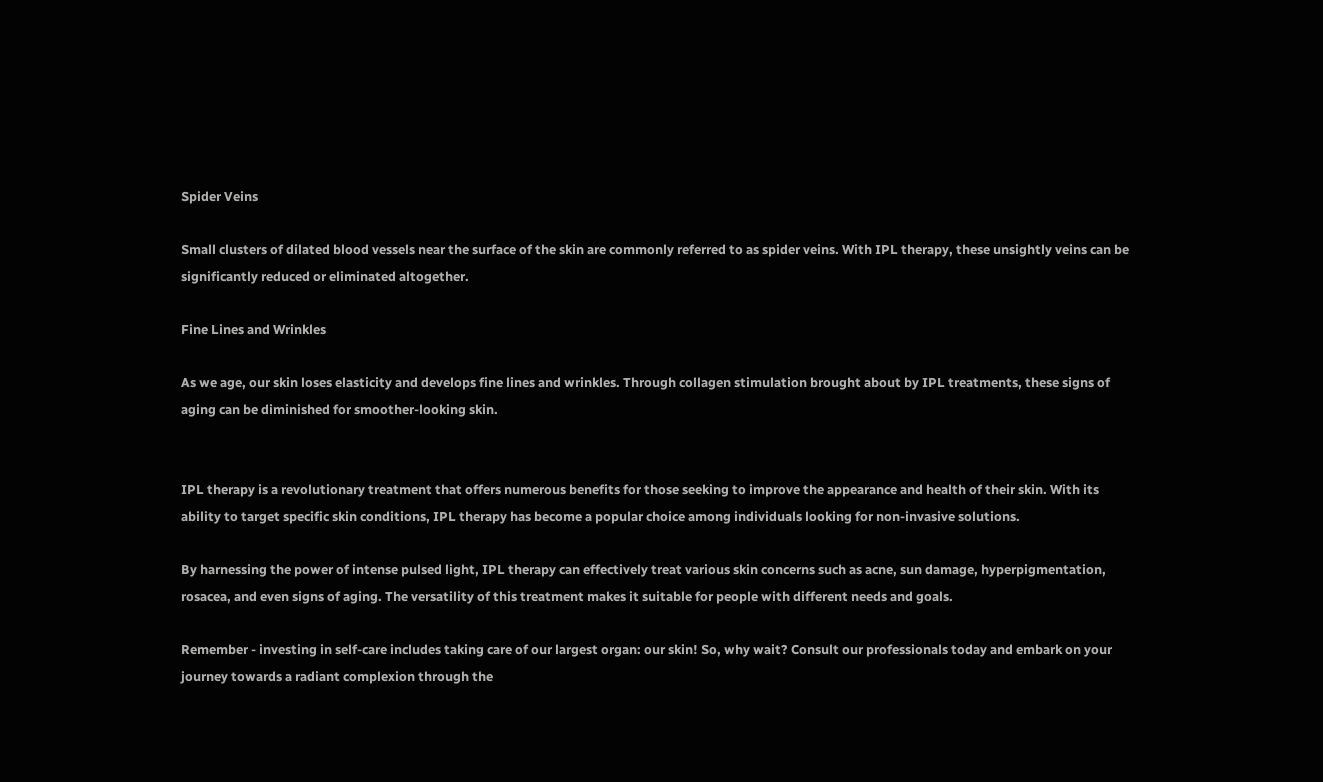Spider Veins

Small clusters of dilated blood vessels near the surface of the skin are commonly referred to as spider veins. With IPL therapy, these unsightly veins can be significantly reduced or eliminated altogether.

Fine Lines and Wrinkles

As we age, our skin loses elasticity and develops fine lines and wrinkles. Through collagen stimulation brought about by IPL treatments, these signs of aging can be diminished for smoother-looking skin.


IPL therapy is a revolutionary treatment that offers numerous benefits for those seeking to improve the appearance and health of their skin. With its ability to target specific skin conditions, IPL therapy has become a popular choice among individuals looking for non-invasive solutions.

By harnessing the power of intense pulsed light, IPL therapy can effectively treat various skin concerns such as acne, sun damage, hyperpigmentation, rosacea, and even signs of aging. The versatility of this treatment makes it suitable for people with different needs and goals.

Remember - investing in self-care includes taking care of our largest organ: our skin! So, why wait? Consult our professionals today and embark on your journey towards a radiant complexion through the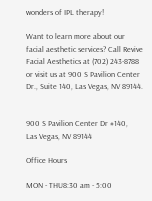wonders of IPL therapy!

Want to learn more about our facial aesthetic services? Call Revive Facial Aesthetics at (702) 243-8788 or visit us at 900 S Pavilion Center Dr., Suite 140, Las Vegas, NV 89144.


900 S Pavilion Center Dr #140,
Las Vegas, NV 89144

Office Hours

MON - THU8:30 am - 5:00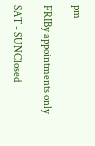pm

FRIBy appointments only

SAT - SUNClosed